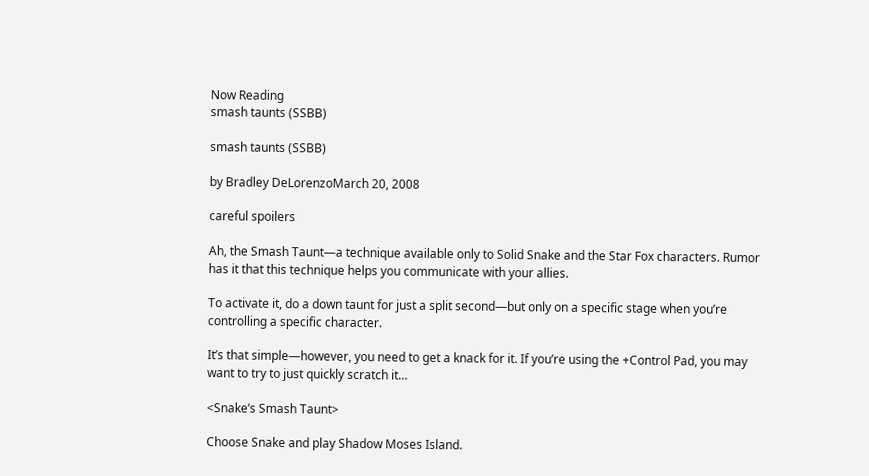Now Reading
smash taunts (SSBB)

smash taunts (SSBB)

by Bradley DeLorenzoMarch 20, 2008

careful spoilers

Ah, the Smash Taunt—a technique available only to Solid Snake and the Star Fox characters. Rumor has it that this technique helps you communicate with your allies.

To activate it, do a down taunt for just a split second—but only on a specific stage when you’re controlling a specific character.

It’s that simple—however, you need to get a knack for it. If you’re using the +Control Pad, you may want to try to just quickly scratch it…

<Snake’s Smash Taunt>

Choose Snake and play Shadow Moses Island.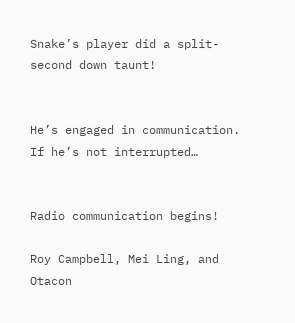Snake’s player did a split-second down taunt!


He’s engaged in communication. If he’s not interrupted…


Radio communication begins!

Roy Campbell, Mei Ling, and Otacon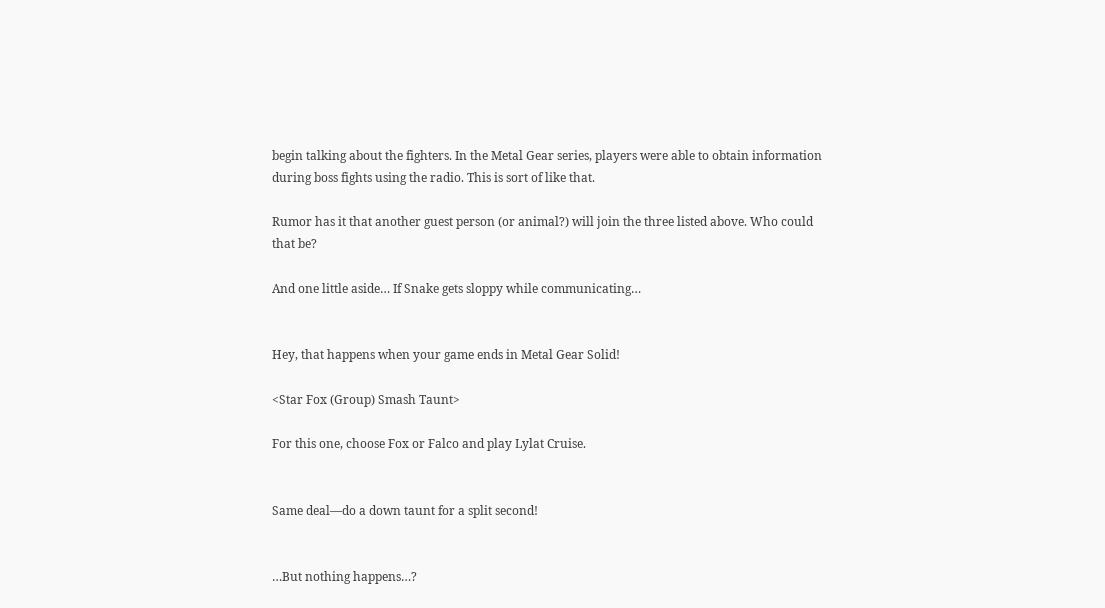begin talking about the fighters. In the Metal Gear series, players were able to obtain information during boss fights using the radio. This is sort of like that.

Rumor has it that another guest person (or animal?) will join the three listed above. Who could that be?

And one little aside… If Snake gets sloppy while communicating…


Hey, that happens when your game ends in Metal Gear Solid!

<Star Fox (Group) Smash Taunt>

For this one, choose Fox or Falco and play Lylat Cruise.


Same deal—do a down taunt for a split second!


…But nothing happens…?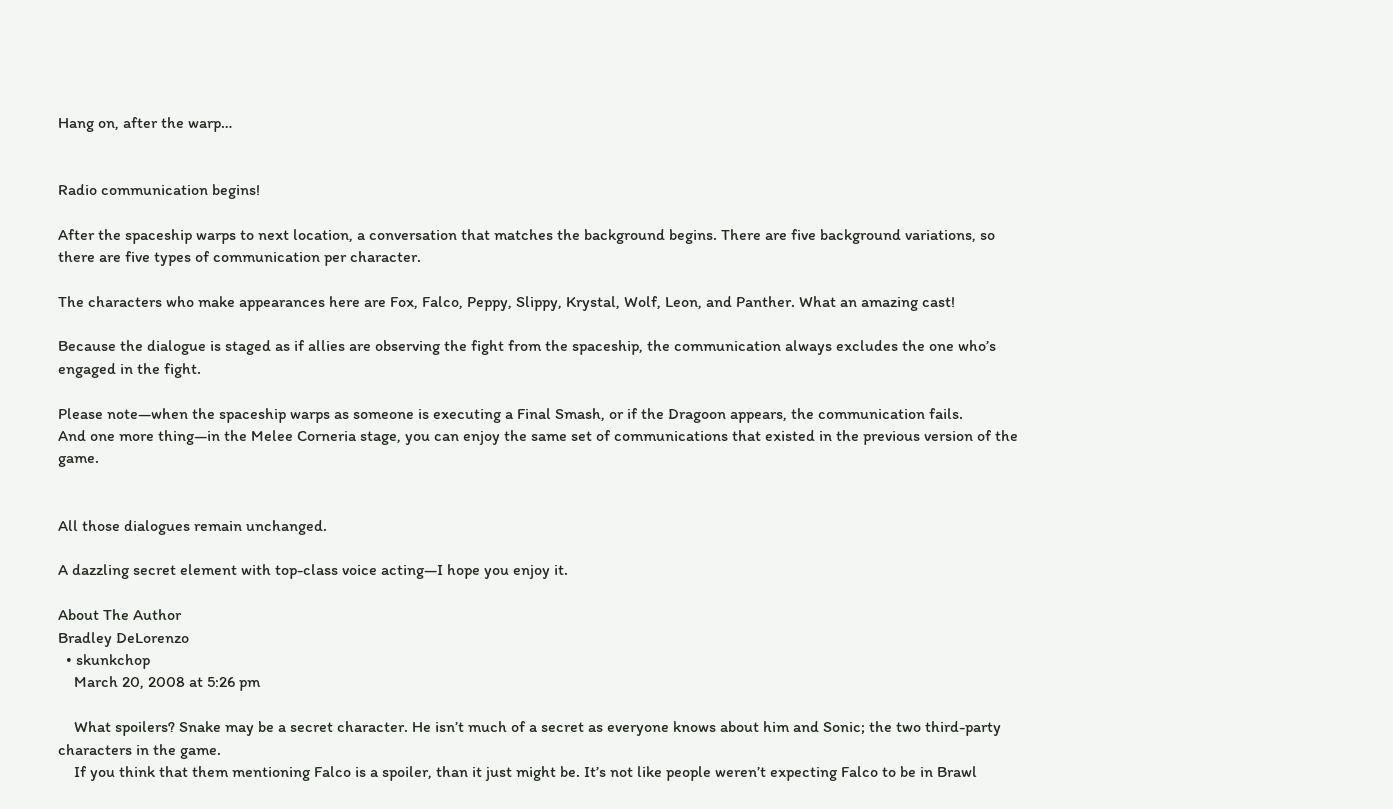Hang on, after the warp…


Radio communication begins!

After the spaceship warps to next location, a conversation that matches the background begins. There are five background variations, so there are five types of communication per character.

The characters who make appearances here are Fox, Falco, Peppy, Slippy, Krystal, Wolf, Leon, and Panther. What an amazing cast!

Because the dialogue is staged as if allies are observing the fight from the spaceship, the communication always excludes the one who’s engaged in the fight.

Please note—when the spaceship warps as someone is executing a Final Smash, or if the Dragoon appears, the communication fails.
And one more thing—in the Melee Corneria stage, you can enjoy the same set of communications that existed in the previous version of the game.


All those dialogues remain unchanged.

A dazzling secret element with top-class voice acting—I hope you enjoy it.

About The Author
Bradley DeLorenzo
  • skunkchop
    March 20, 2008 at 5:26 pm

    What spoilers? Snake may be a secret character. He isn’t much of a secret as everyone knows about him and Sonic; the two third-party characters in the game.
    If you think that them mentioning Falco is a spoiler, than it just might be. It’s not like people weren’t expecting Falco to be in Brawl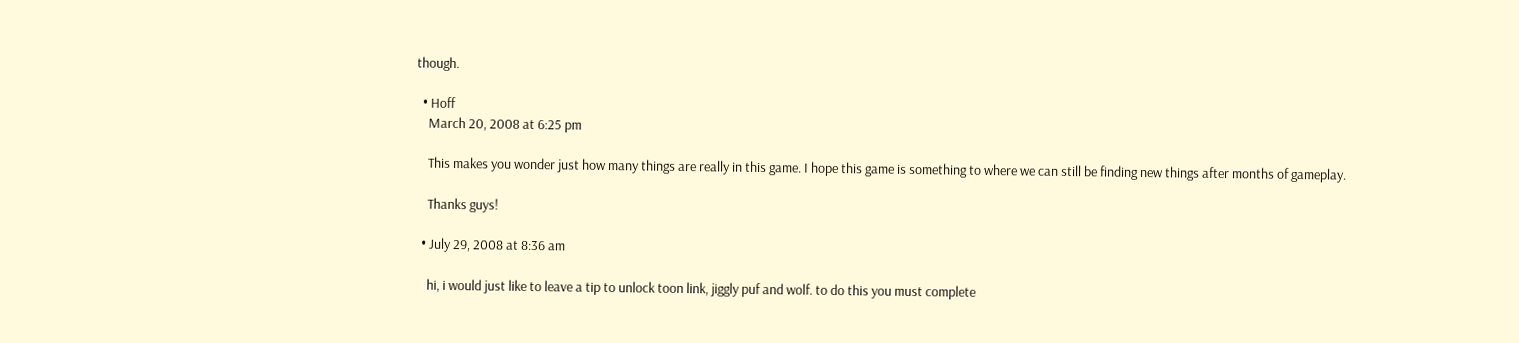though.

  • Hoff
    March 20, 2008 at 6:25 pm

    This makes you wonder just how many things are really in this game. I hope this game is something to where we can still be finding new things after months of gameplay.

    Thanks guys!

  • July 29, 2008 at 8:36 am

    hi, i would just like to leave a tip to unlock toon link, jiggly puf and wolf. to do this you must complete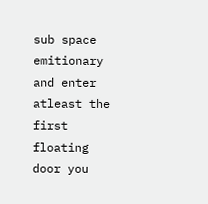sub space emitionary and enter atleast the first floating door you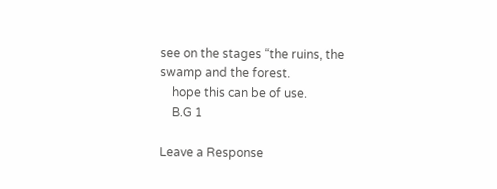see on the stages “the ruins, the swamp and the forest.
    hope this can be of use.
    B.G 1

Leave a Response